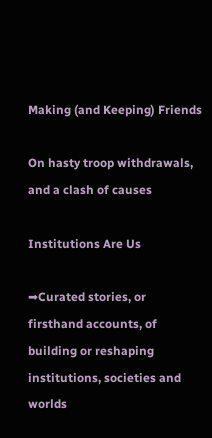Making (and Keeping) Friends

On hasty troop withdrawals, and a clash of causes

Institutions Are Us

➡Curated stories, or firsthand accounts, of building or reshaping institutions, societies and worlds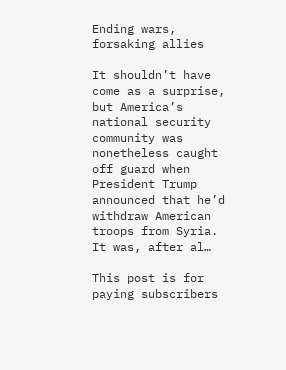Ending wars, forsaking allies

It shouldn’t have come as a surprise, but America’s national security community was nonetheless caught off guard when President Trump announced that he’d withdraw American troops from Syria. It was, after al…

This post is for paying subscribers